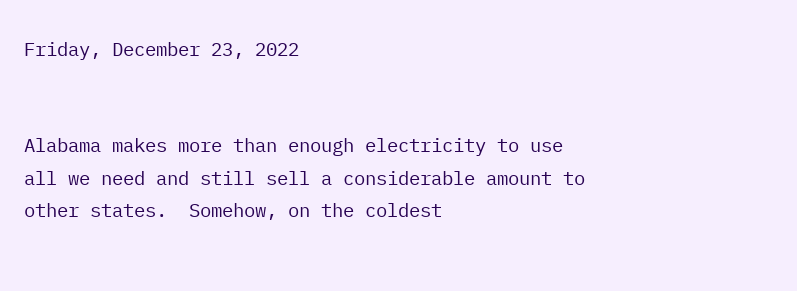Friday, December 23, 2022


Alabama makes more than enough electricity to use all we need and still sell a considerable amount to other states.  Somehow, on the coldest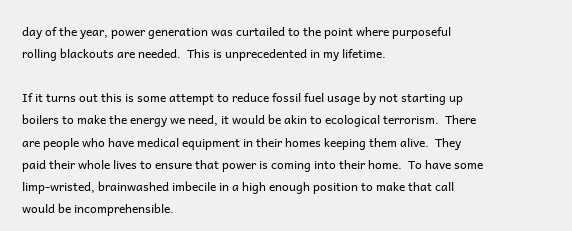day of the year, power generation was curtailed to the point where purposeful rolling blackouts are needed.  This is unprecedented in my lifetime.

If it turns out this is some attempt to reduce fossil fuel usage by not starting up boilers to make the energy we need, it would be akin to ecological terrorism.  There are people who have medical equipment in their homes keeping them alive.  They paid their whole lives to ensure that power is coming into their home.  To have some limp-wristed, brainwashed imbecile in a high enough position to make that call would be incomprehensible.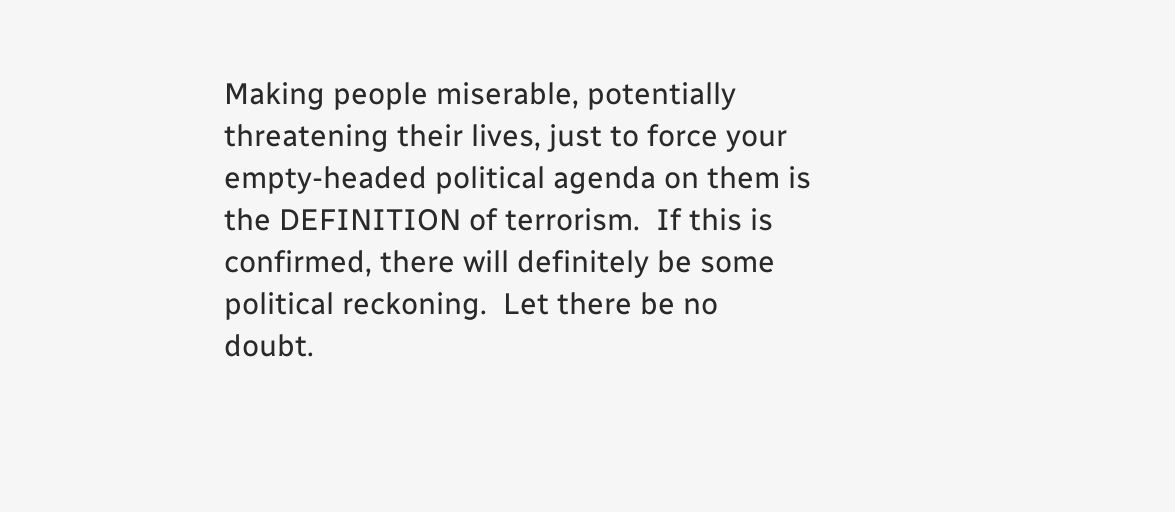Making people miserable, potentially threatening their lives, just to force your empty-headed political agenda on them is the DEFINITION of terrorism.  If this is confirmed, there will definitely be some political reckoning.  Let there be no doubt.